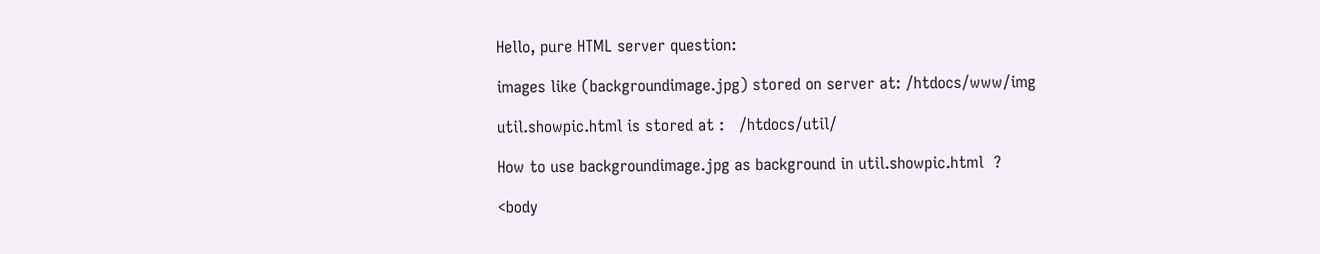Hello, pure HTML server question:

images like (backgroundimage.jpg) stored on server at: /htdocs/www/img

util.showpic.html is stored at :   /htdocs/util/

How to use backgroundimage.jpg as background in util.showpic.html  ?

<body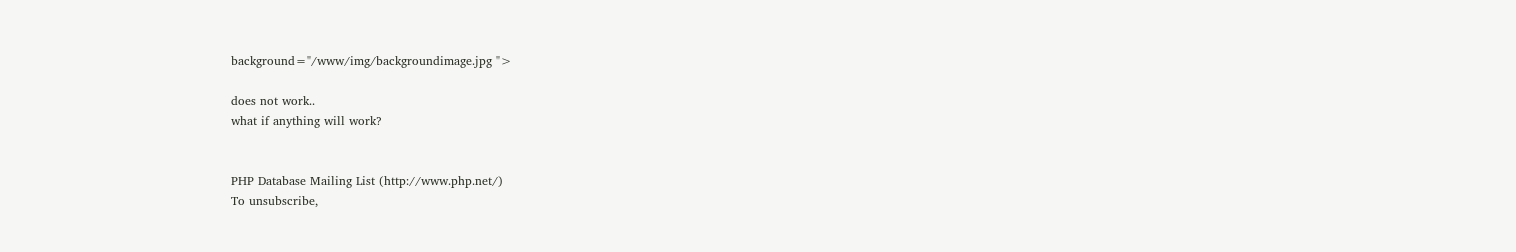background="/www/img/backgroundimage.jpg ">

does not work..
what if anything will work?


PHP Database Mailing List (http://www.php.net/)
To unsubscribe,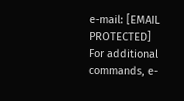e-mail: [EMAIL PROTECTED]
For additional commands, e-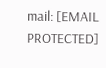mail: [EMAIL PROTECTED]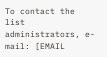To contact the list administrators, e-mail: [EMAIL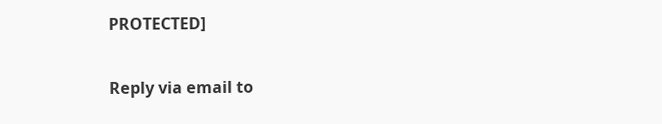PROTECTED]

Reply via email to